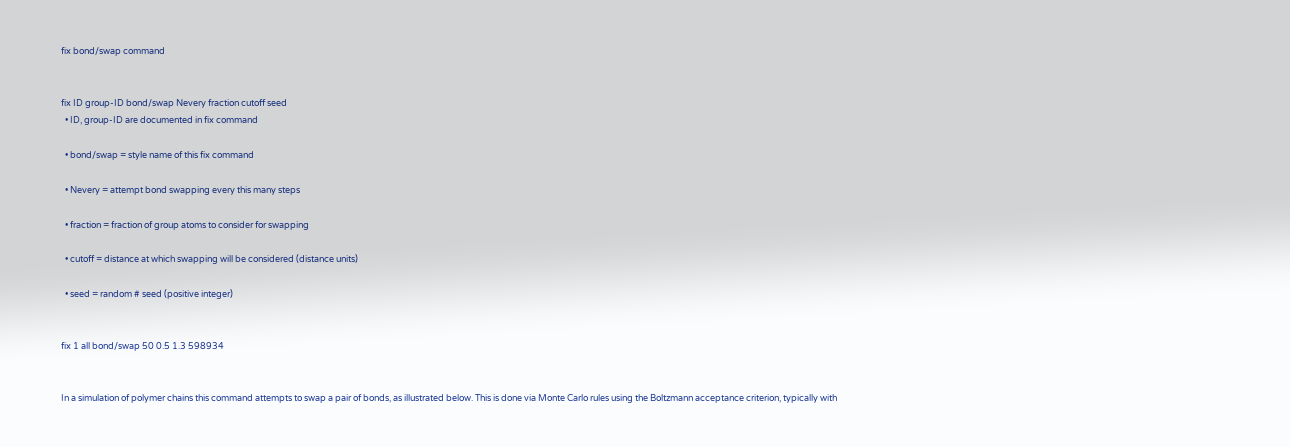fix bond/swap command


fix ID group-ID bond/swap Nevery fraction cutoff seed
  • ID, group-ID are documented in fix command

  • bond/swap = style name of this fix command

  • Nevery = attempt bond swapping every this many steps

  • fraction = fraction of group atoms to consider for swapping

  • cutoff = distance at which swapping will be considered (distance units)

  • seed = random # seed (positive integer)


fix 1 all bond/swap 50 0.5 1.3 598934


In a simulation of polymer chains this command attempts to swap a pair of bonds, as illustrated below. This is done via Monte Carlo rules using the Boltzmann acceptance criterion, typically with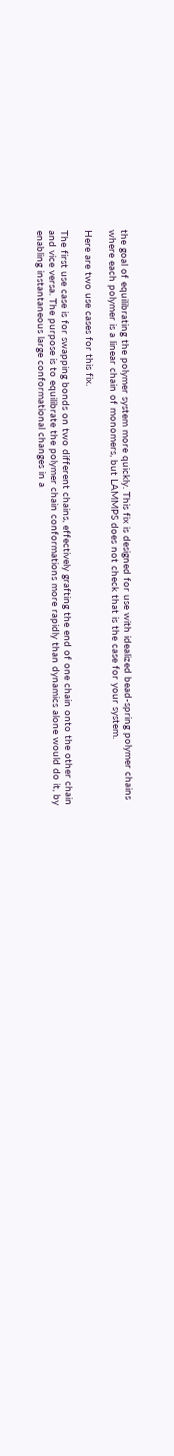the goal of equilibrating the polymer system more quickly. This fix is designed for use with idealized bead-spring polymer chains where each polymer is a linear chain of monomers, but LAMMPS does not check that is the case for your system.

Here are two use cases for this fix.

The first use case is for swapping bonds on two different chains, effectively grafting the end of one chain onto the other chain and vice versa. The purpose is to equilibrate the polymer chain conformations more rapidly than dynamics alone would do it, by enabling instantaneous large conformational changes in a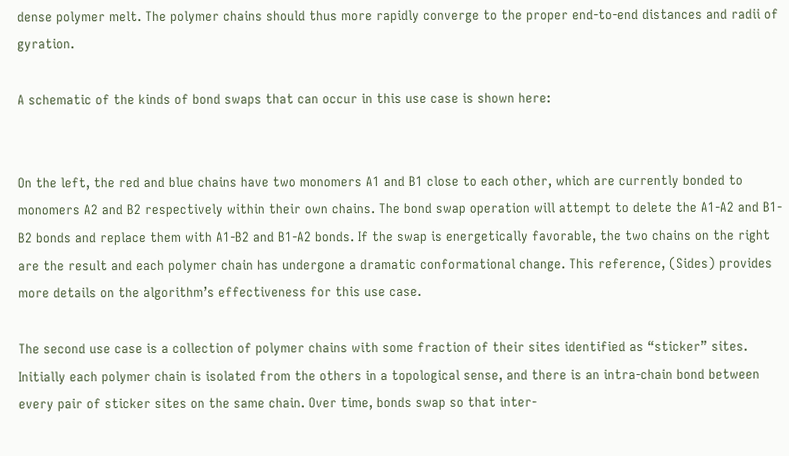dense polymer melt. The polymer chains should thus more rapidly converge to the proper end-to-end distances and radii of gyration.

A schematic of the kinds of bond swaps that can occur in this use case is shown here:


On the left, the red and blue chains have two monomers A1 and B1 close to each other, which are currently bonded to monomers A2 and B2 respectively within their own chains. The bond swap operation will attempt to delete the A1-A2 and B1-B2 bonds and replace them with A1-B2 and B1-A2 bonds. If the swap is energetically favorable, the two chains on the right are the result and each polymer chain has undergone a dramatic conformational change. This reference, (Sides) provides more details on the algorithm’s effectiveness for this use case.

The second use case is a collection of polymer chains with some fraction of their sites identified as “sticker” sites. Initially each polymer chain is isolated from the others in a topological sense, and there is an intra-chain bond between every pair of sticker sites on the same chain. Over time, bonds swap so that inter-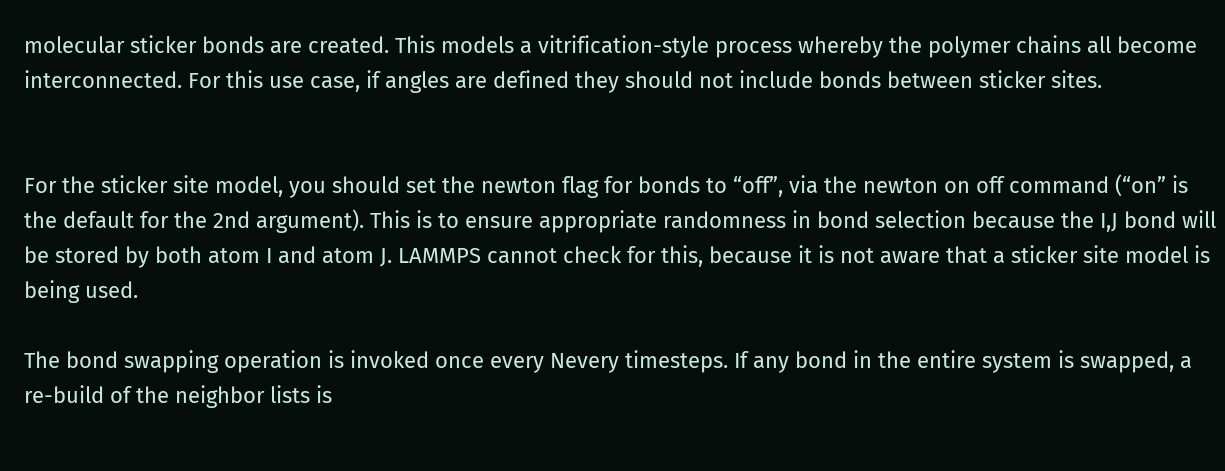molecular sticker bonds are created. This models a vitrification-style process whereby the polymer chains all become interconnected. For this use case, if angles are defined they should not include bonds between sticker sites.


For the sticker site model, you should set the newton flag for bonds to “off”, via the newton on off command (“on” is the default for the 2nd argument). This is to ensure appropriate randomness in bond selection because the I,J bond will be stored by both atom I and atom J. LAMMPS cannot check for this, because it is not aware that a sticker site model is being used.

The bond swapping operation is invoked once every Nevery timesteps. If any bond in the entire system is swapped, a re-build of the neighbor lists is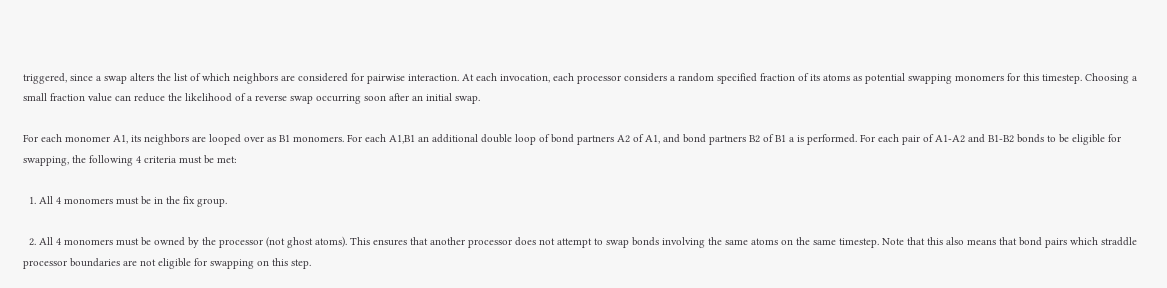triggered, since a swap alters the list of which neighbors are considered for pairwise interaction. At each invocation, each processor considers a random specified fraction of its atoms as potential swapping monomers for this timestep. Choosing a small fraction value can reduce the likelihood of a reverse swap occurring soon after an initial swap.

For each monomer A1, its neighbors are looped over as B1 monomers. For each A1,B1 an additional double loop of bond partners A2 of A1, and bond partners B2 of B1 a is performed. For each pair of A1-A2 and B1-B2 bonds to be eligible for swapping, the following 4 criteria must be met:

  1. All 4 monomers must be in the fix group.

  2. All 4 monomers must be owned by the processor (not ghost atoms). This ensures that another processor does not attempt to swap bonds involving the same atoms on the same timestep. Note that this also means that bond pairs which straddle processor boundaries are not eligible for swapping on this step.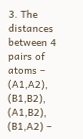3. The distances between 4 pairs of atoms – (A1,A2), (B1,B2), (A1,B2), (B1,A2) –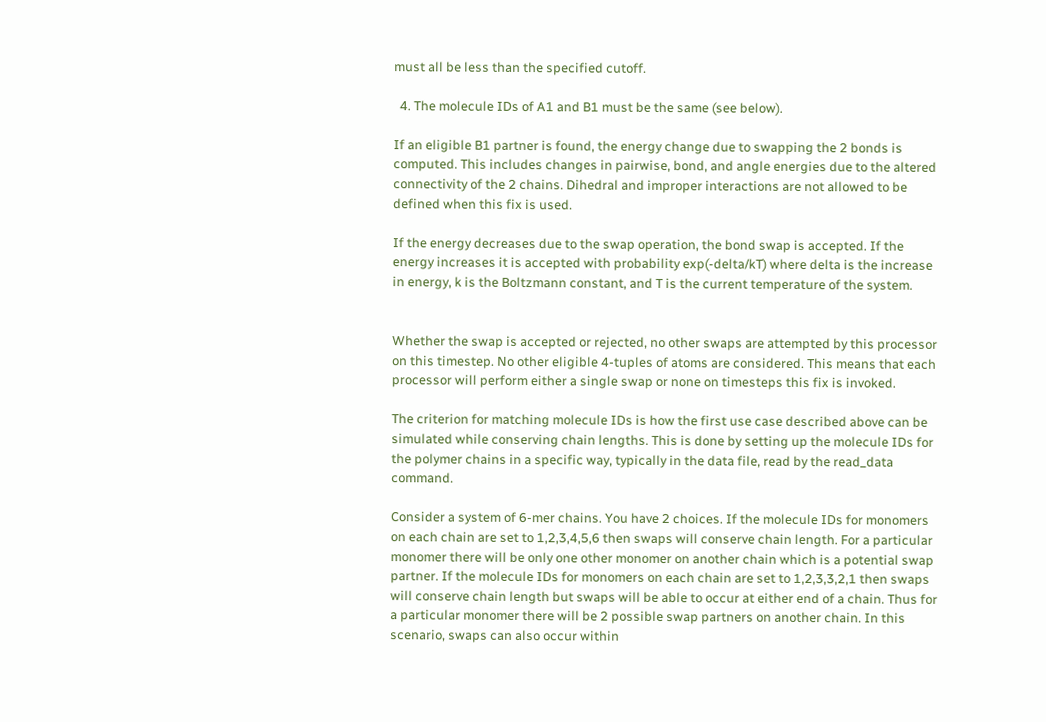must all be less than the specified cutoff.

  4. The molecule IDs of A1 and B1 must be the same (see below).

If an eligible B1 partner is found, the energy change due to swapping the 2 bonds is computed. This includes changes in pairwise, bond, and angle energies due to the altered connectivity of the 2 chains. Dihedral and improper interactions are not allowed to be defined when this fix is used.

If the energy decreases due to the swap operation, the bond swap is accepted. If the energy increases it is accepted with probability exp(-delta/kT) where delta is the increase in energy, k is the Boltzmann constant, and T is the current temperature of the system.


Whether the swap is accepted or rejected, no other swaps are attempted by this processor on this timestep. No other eligible 4-tuples of atoms are considered. This means that each processor will perform either a single swap or none on timesteps this fix is invoked.

The criterion for matching molecule IDs is how the first use case described above can be simulated while conserving chain lengths. This is done by setting up the molecule IDs for the polymer chains in a specific way, typically in the data file, read by the read_data command.

Consider a system of 6-mer chains. You have 2 choices. If the molecule IDs for monomers on each chain are set to 1,2,3,4,5,6 then swaps will conserve chain length. For a particular monomer there will be only one other monomer on another chain which is a potential swap partner. If the molecule IDs for monomers on each chain are set to 1,2,3,3,2,1 then swaps will conserve chain length but swaps will be able to occur at either end of a chain. Thus for a particular monomer there will be 2 possible swap partners on another chain. In this scenario, swaps can also occur within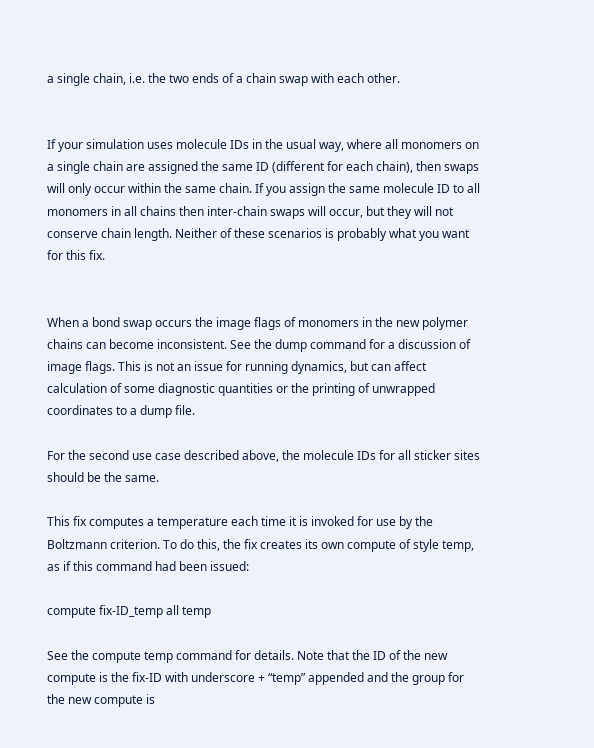a single chain, i.e. the two ends of a chain swap with each other.


If your simulation uses molecule IDs in the usual way, where all monomers on a single chain are assigned the same ID (different for each chain), then swaps will only occur within the same chain. If you assign the same molecule ID to all monomers in all chains then inter-chain swaps will occur, but they will not conserve chain length. Neither of these scenarios is probably what you want for this fix.


When a bond swap occurs the image flags of monomers in the new polymer chains can become inconsistent. See the dump command for a discussion of image flags. This is not an issue for running dynamics, but can affect calculation of some diagnostic quantities or the printing of unwrapped coordinates to a dump file.

For the second use case described above, the molecule IDs for all sticker sites should be the same.

This fix computes a temperature each time it is invoked for use by the Boltzmann criterion. To do this, the fix creates its own compute of style temp, as if this command had been issued:

compute fix-ID_temp all temp

See the compute temp command for details. Note that the ID of the new compute is the fix-ID with underscore + “temp” appended and the group for the new compute is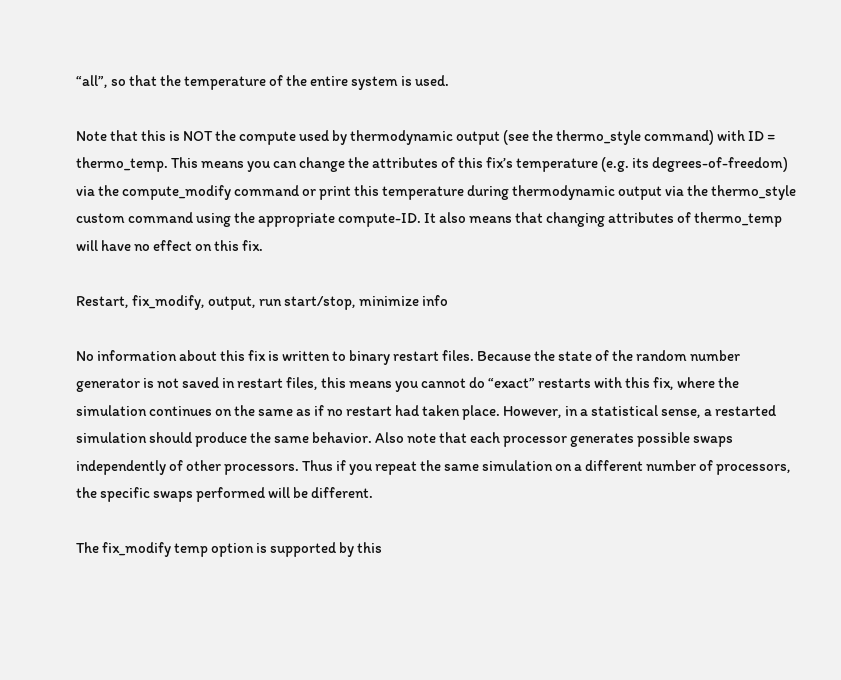“all”, so that the temperature of the entire system is used.

Note that this is NOT the compute used by thermodynamic output (see the thermo_style command) with ID = thermo_temp. This means you can change the attributes of this fix’s temperature (e.g. its degrees-of-freedom) via the compute_modify command or print this temperature during thermodynamic output via the thermo_style custom command using the appropriate compute-ID. It also means that changing attributes of thermo_temp will have no effect on this fix.

Restart, fix_modify, output, run start/stop, minimize info

No information about this fix is written to binary restart files. Because the state of the random number generator is not saved in restart files, this means you cannot do “exact” restarts with this fix, where the simulation continues on the same as if no restart had taken place. However, in a statistical sense, a restarted simulation should produce the same behavior. Also note that each processor generates possible swaps independently of other processors. Thus if you repeat the same simulation on a different number of processors, the specific swaps performed will be different.

The fix_modify temp option is supported by this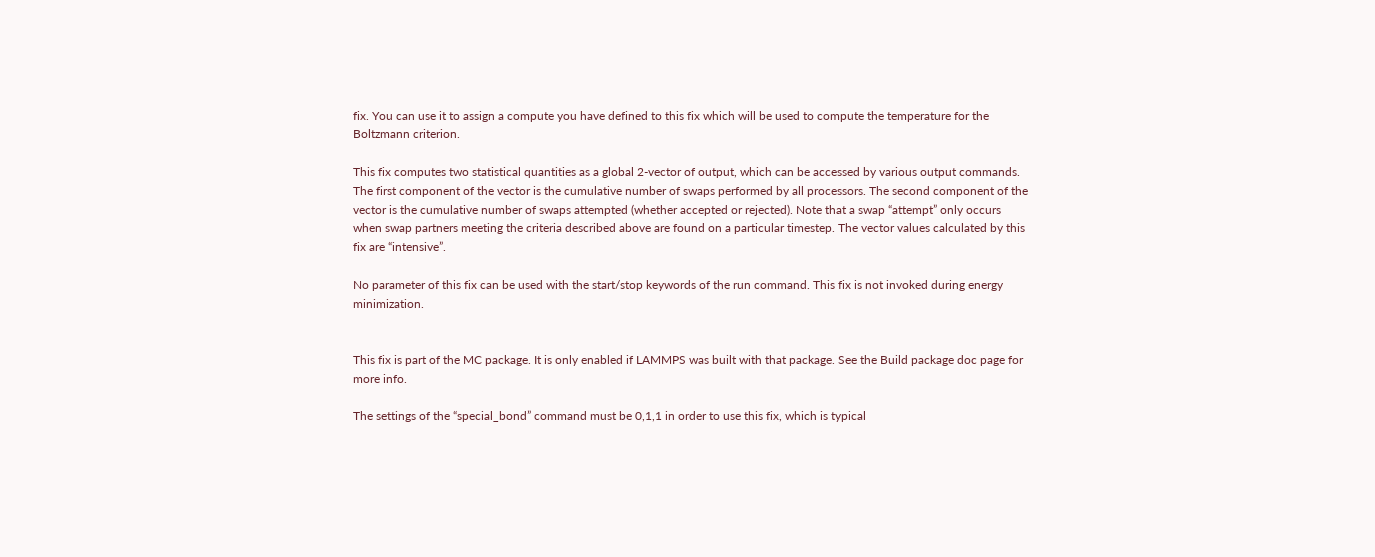fix. You can use it to assign a compute you have defined to this fix which will be used to compute the temperature for the Boltzmann criterion.

This fix computes two statistical quantities as a global 2-vector of output, which can be accessed by various output commands. The first component of the vector is the cumulative number of swaps performed by all processors. The second component of the vector is the cumulative number of swaps attempted (whether accepted or rejected). Note that a swap “attempt” only occurs when swap partners meeting the criteria described above are found on a particular timestep. The vector values calculated by this fix are “intensive”.

No parameter of this fix can be used with the start/stop keywords of the run command. This fix is not invoked during energy minimization.


This fix is part of the MC package. It is only enabled if LAMMPS was built with that package. See the Build package doc page for more info.

The settings of the “special_bond” command must be 0,1,1 in order to use this fix, which is typical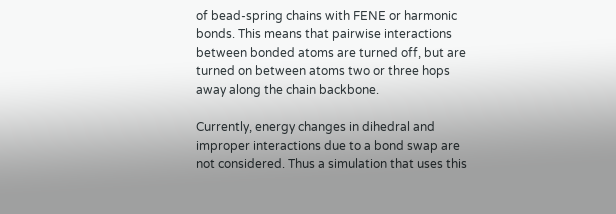of bead-spring chains with FENE or harmonic bonds. This means that pairwise interactions between bonded atoms are turned off, but are turned on between atoms two or three hops away along the chain backbone.

Currently, energy changes in dihedral and improper interactions due to a bond swap are not considered. Thus a simulation that uses this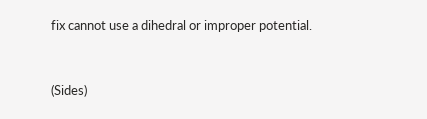fix cannot use a dihedral or improper potential.



(Sides)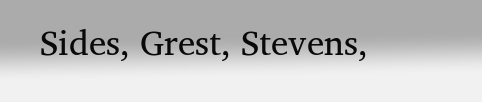Sides, Grest, Stevens,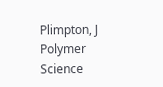Plimpton, J Polymer Science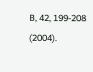B, 42, 199-208 (2004).